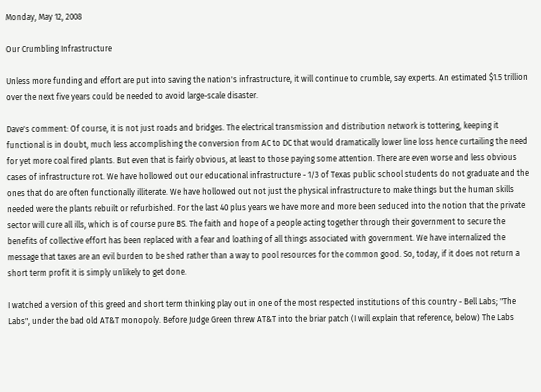Monday, May 12, 2008

Our Crumbling Infrastructure

Unless more funding and effort are put into saving the nation's infrastructure, it will continue to crumble, say experts. An estimated $1.5 trillion over the next five years could be needed to avoid large-scale disaster.

Dave's comment: Of course, it is not just roads and bridges. The electrical transmission and distribution network is tottering, keeping it functional is in doubt, much less accomplishing the conversion from AC to DC that would dramatically lower line loss hence curtailing the need for yet more coal fired plants. But even that is fairly obvious, at least to those paying some attention. There are even worse and less obvious cases of infrastructure rot. We have hollowed out our educational infrastructure - 1/3 of Texas public school students do not graduate and the ones that do are often functionally illiterate. We have hollowed out not just the physical infrastructure to make things but the human skills needed were the plants rebuilt or refurbished. For the last 40 plus years we have more and more been seduced into the notion that the private sector will cure all ills, which is of course pure BS. The faith and hope of a people acting together through their government to secure the benefits of collective effort has been replaced with a fear and loathing of all things associated with government. We have internalized the message that taxes are an evil burden to be shed rather than a way to pool resources for the common good. So, today, if it does not return a short term profit it is simply unlikely to get done.

I watched a version of this greed and short term thinking play out in one of the most respected institutions of this country - Bell Labs; "The Labs", under the bad old AT&T monopoly. Before Judge Green threw AT&T into the briar patch (I will explain that reference, below) The Labs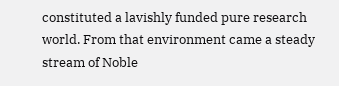constituted a lavishly funded pure research world. From that environment came a steady stream of Noble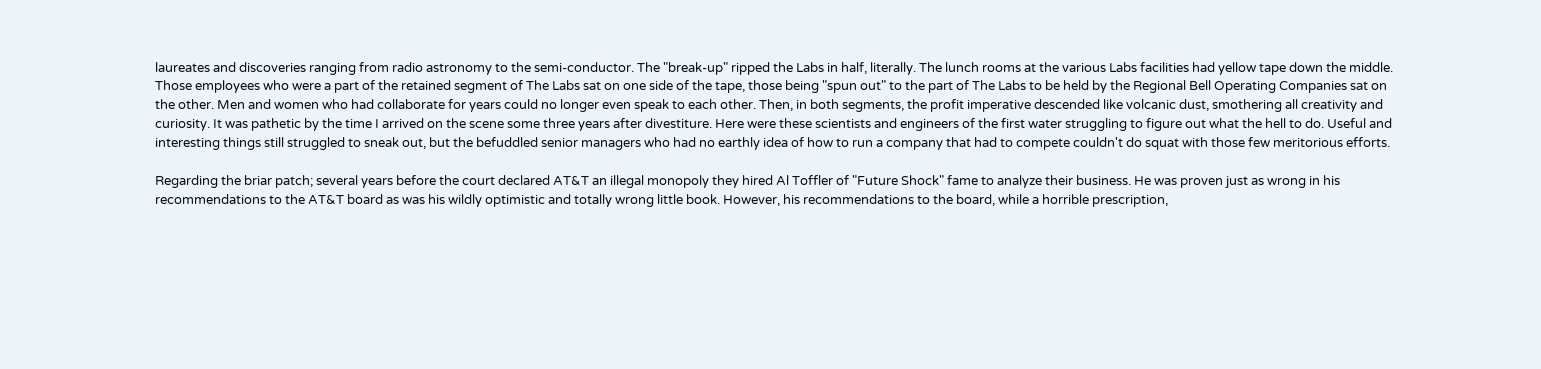laureates and discoveries ranging from radio astronomy to the semi-conductor. The "break-up" ripped the Labs in half, literally. The lunch rooms at the various Labs facilities had yellow tape down the middle. Those employees who were a part of the retained segment of The Labs sat on one side of the tape, those being "spun out" to the part of The Labs to be held by the Regional Bell Operating Companies sat on the other. Men and women who had collaborate for years could no longer even speak to each other. Then, in both segments, the profit imperative descended like volcanic dust, smothering all creativity and curiosity. It was pathetic by the time I arrived on the scene some three years after divestiture. Here were these scientists and engineers of the first water struggling to figure out what the hell to do. Useful and interesting things still struggled to sneak out, but the befuddled senior managers who had no earthly idea of how to run a company that had to compete couldn't do squat with those few meritorious efforts.

Regarding the briar patch; several years before the court declared AT&T an illegal monopoly they hired Al Toffler of "Future Shock" fame to analyze their business. He was proven just as wrong in his recommendations to the AT&T board as was his wildly optimistic and totally wrong little book. However, his recommendations to the board, while a horrible prescription,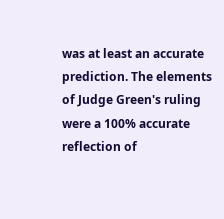was at least an accurate prediction. The elements of Judge Green's ruling were a 100% accurate reflection of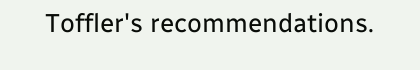Toffler's recommendations.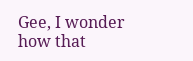Gee, I wonder how that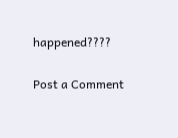happened????


Post a Comment